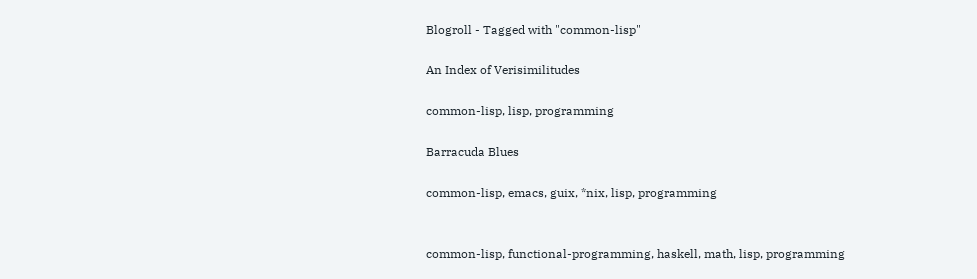Blogroll - Tagged with "common-lisp"

An Index of Verisimilitudes

common-lisp, lisp, programming

Barracuda Blues

common-lisp, emacs, guix, *nix, lisp, programming


common-lisp, functional-programming, haskell, math, lisp, programming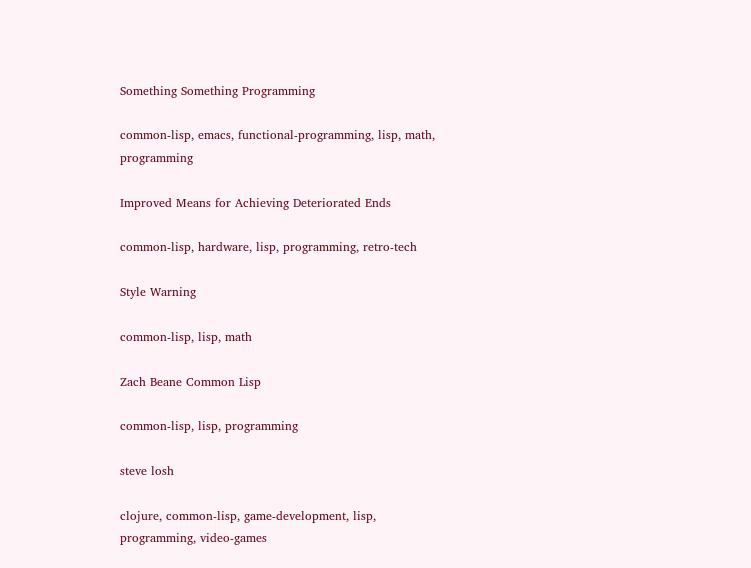Something Something Programming

common-lisp, emacs, functional-programming, lisp, math, programming

Improved Means for Achieving Deteriorated Ends

common-lisp, hardware, lisp, programming, retro-tech

Style Warning

common-lisp, lisp, math

Zach Beane Common Lisp

common-lisp, lisp, programming

steve losh

clojure, common-lisp, game-development, lisp, programming, video-games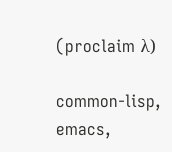(proclaim λ)

common-lisp, emacs,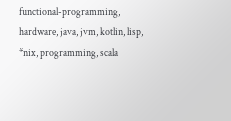functional-programming, hardware, java, jvm, kotlin, lisp, *nix, programming, scala